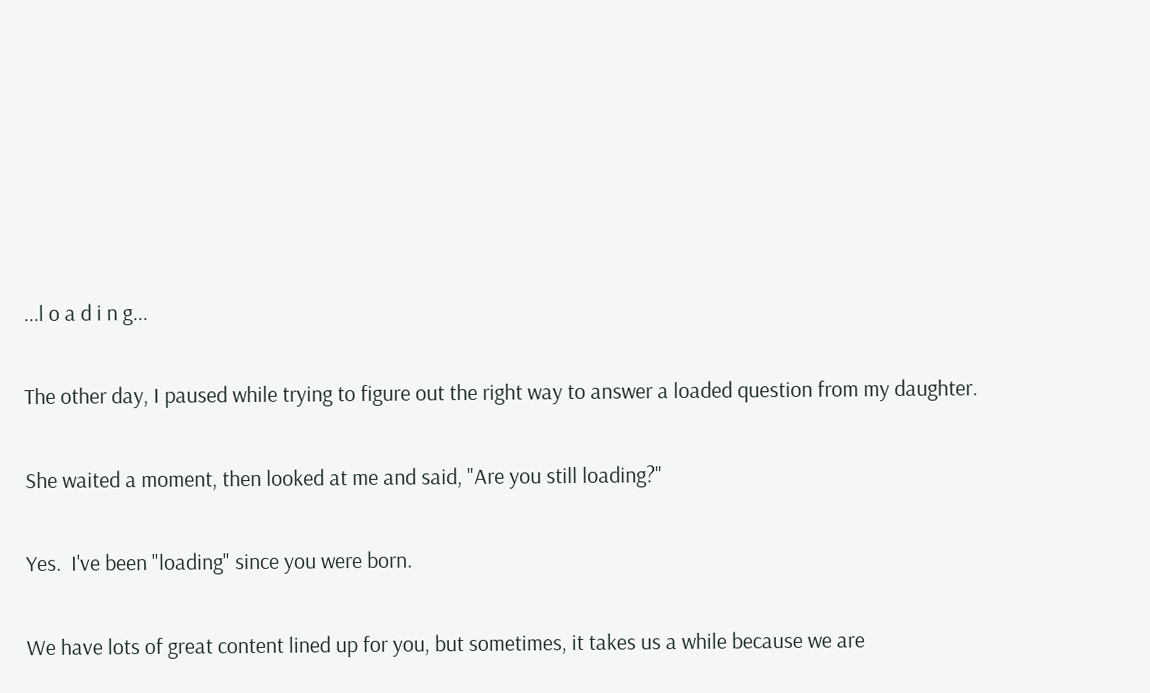...l o a d i n g...

The other day, I paused while trying to figure out the right way to answer a loaded question from my daughter.

She waited a moment, then looked at me and said, "Are you still loading?"

Yes.  I've been "loading" since you were born.

We have lots of great content lined up for you, but sometimes, it takes us a while because we are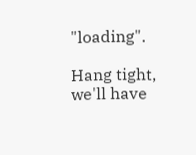"loading".

Hang tight, we'll have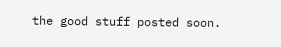the good stuff posted soon.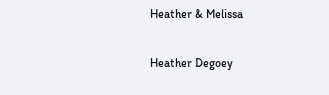Heather & Melissa

Heather Degoey